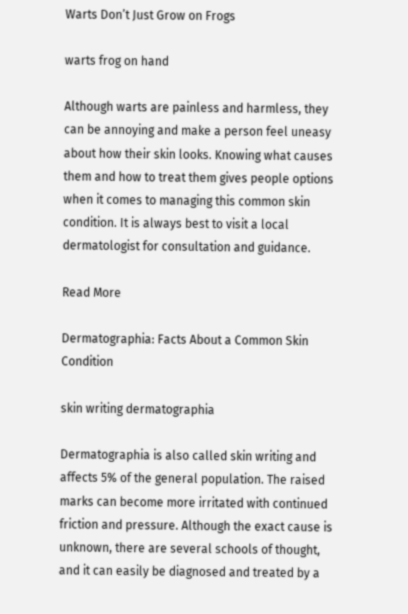Warts Don’t Just Grow on Frogs

warts frog on hand

Although warts are painless and harmless, they can be annoying and make a person feel uneasy about how their skin looks. Knowing what causes them and how to treat them gives people options when it comes to managing this common skin condition. It is always best to visit a local dermatologist for consultation and guidance.

Read More

Dermatographia: Facts About a Common Skin Condition

skin writing dermatographia

Dermatographia is also called skin writing and affects 5% of the general population. The raised marks can become more irritated with continued friction and pressure. Although the exact cause is unknown, there are several schools of thought, and it can easily be diagnosed and treated by a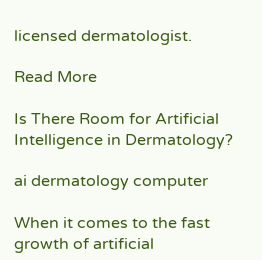licensed dermatologist.

Read More

Is There Room for Artificial Intelligence in Dermatology?

ai dermatology computer

When it comes to the fast growth of artificial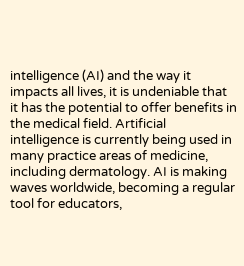intelligence (AI) and the way it impacts all lives, it is undeniable that it has the potential to offer benefits in the medical field. Artificial intelligence is currently being used in many practice areas of medicine, including dermatology. AI is making waves worldwide, becoming a regular tool for educators,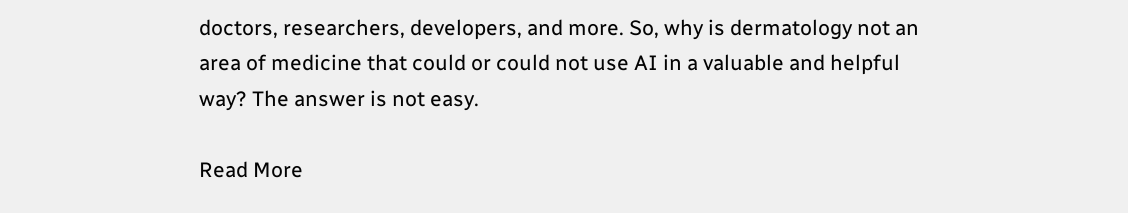doctors, researchers, developers, and more. So, why is dermatology not an area of medicine that could or could not use AI in a valuable and helpful way? The answer is not easy.

Read More